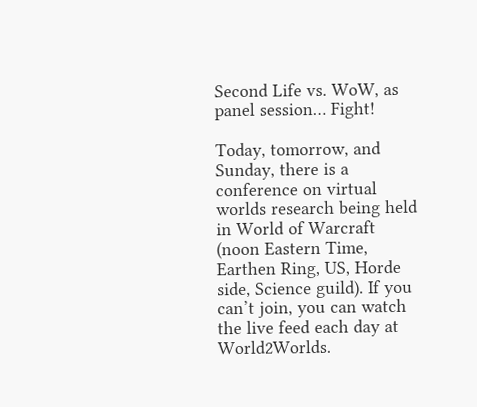Second Life vs. WoW, as panel session… Fight!

Today, tomorrow, and Sunday, there is a conference on virtual worlds research being held in World of Warcraft (noon Eastern Time, Earthen Ring, US, Horde side, Science guild). If you can’t join, you can watch the live feed each day at World2Worlds.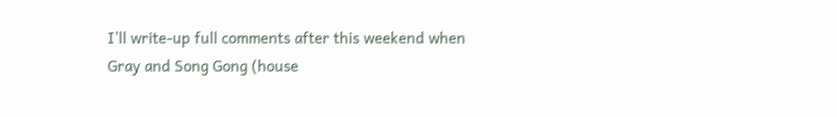I’ll write-up full comments after this weekend when Gray and Song Gong (house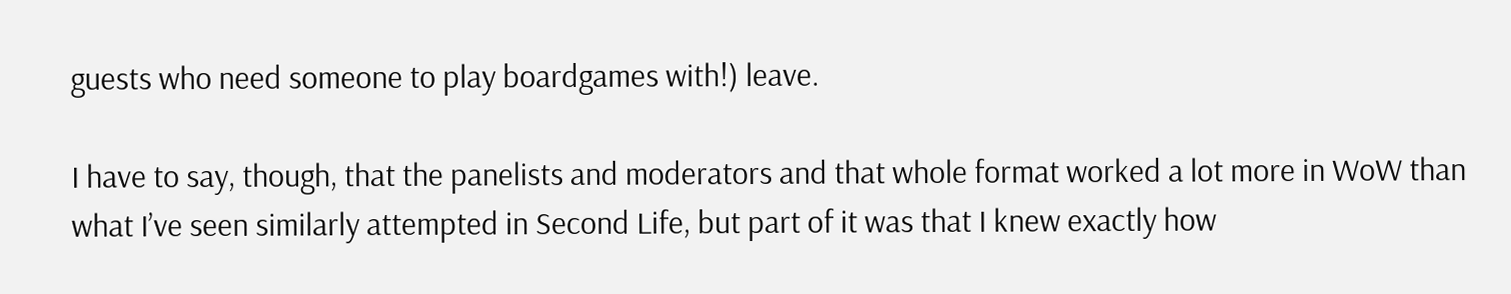guests who need someone to play boardgames with!) leave.

I have to say, though, that the panelists and moderators and that whole format worked a lot more in WoW than what I’ve seen similarly attempted in Second Life, but part of it was that I knew exactly how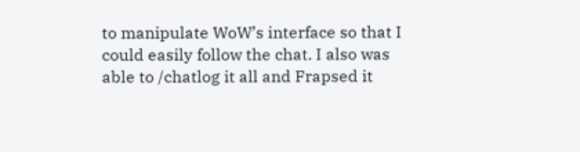to manipulate WoW’s interface so that I could easily follow the chat. I also was able to /chatlog it all and Frapsed it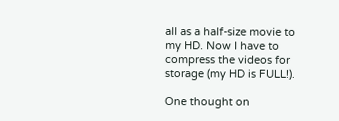all as a half-size movie to my HD. Now I have to compress the videos for storage (my HD is FULL!).

One thought on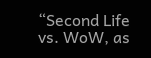“Second Life vs. WoW, as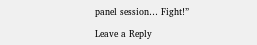panel session… Fight!”

Leave a Reply